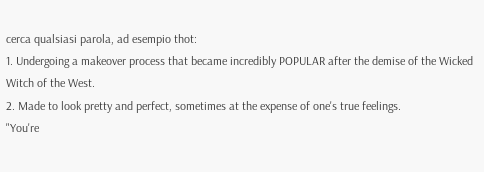cerca qualsiasi parola, ad esempio thot:
1. Undergoing a makeover process that became incredibly POPULAR after the demise of the Wicked Witch of the West.
2. Made to look pretty and perfect, sometimes at the expense of one's true feelings.
"You're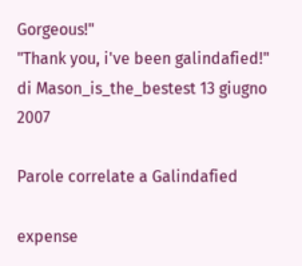Gorgeous!"
"Thank you, i've been galindafied!"
di Mason_is_the_bestest 13 giugno 2007

Parole correlate a Galindafied

expense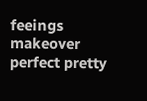feeings makeover perfect pretty